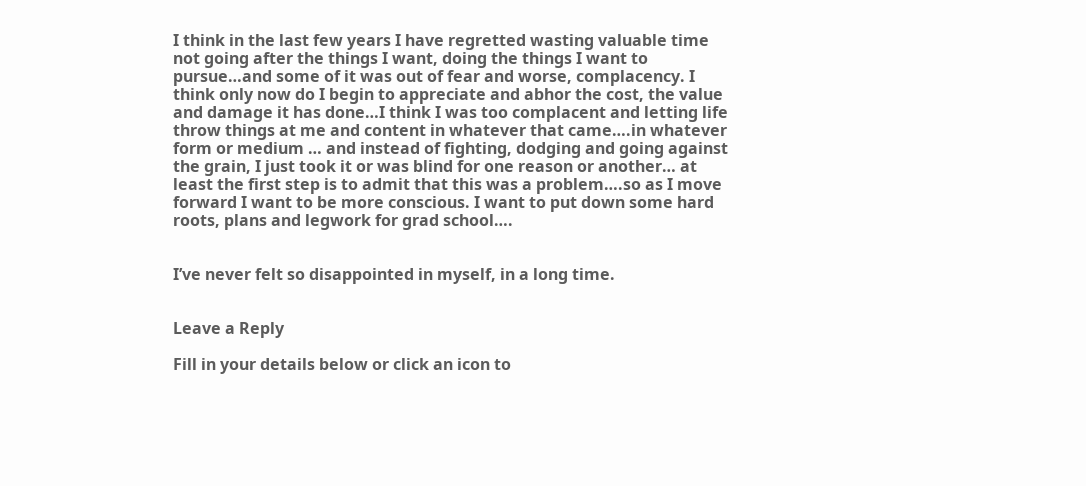I think in the last few years I have regretted wasting valuable time not going after the things I want, doing the things I want to pursue…and some of it was out of fear and worse, complacency. I think only now do I begin to appreciate and abhor the cost, the value and damage it has done…I think I was too complacent and letting life throw things at me and content in whatever that came….in whatever form or medium … and instead of fighting, dodging and going against the grain, I just took it or was blind for one reason or another… at least the first step is to admit that this was a problem….so as I move forward I want to be more conscious. I want to put down some hard roots, plans and legwork for grad school….


I’ve never felt so disappointed in myself, in a long time.


Leave a Reply

Fill in your details below or click an icon to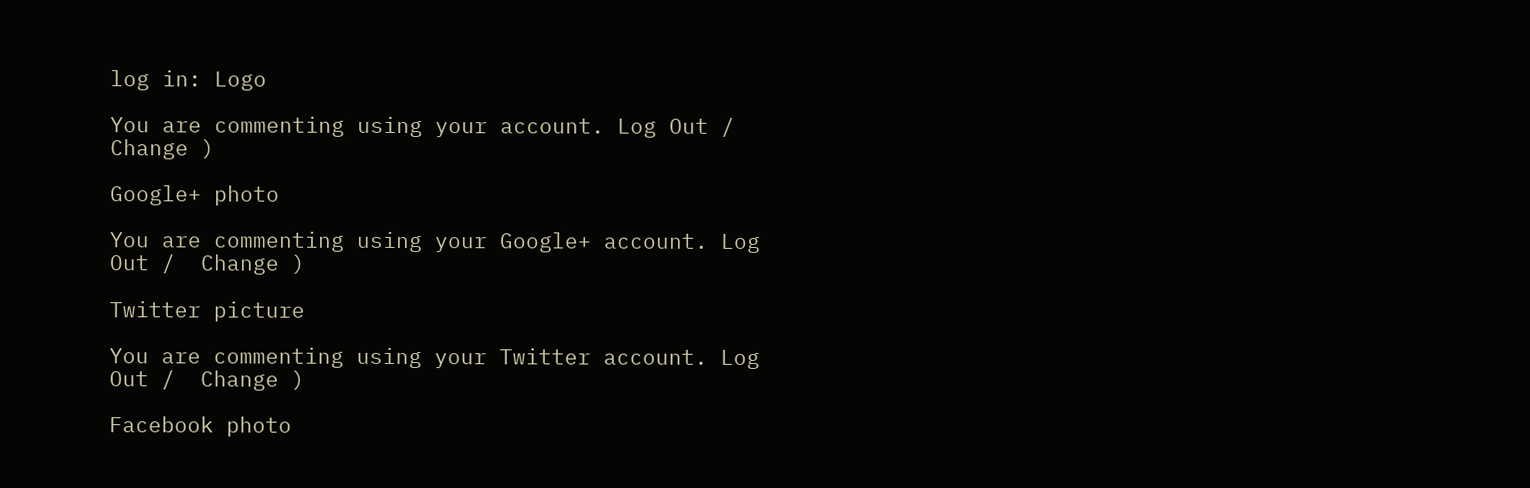log in: Logo

You are commenting using your account. Log Out /  Change )

Google+ photo

You are commenting using your Google+ account. Log Out /  Change )

Twitter picture

You are commenting using your Twitter account. Log Out /  Change )

Facebook photo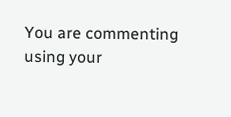You are commenting using your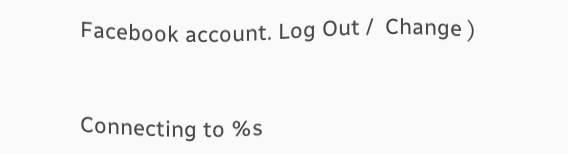Facebook account. Log Out /  Change )


Connecting to %s